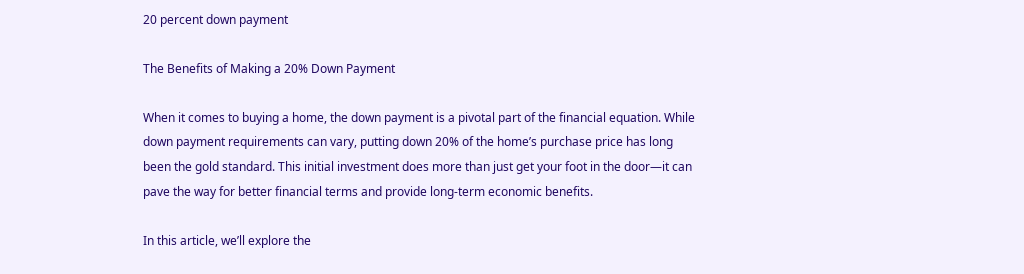20 percent down payment

The Benefits of Making a 20% Down Payment

When it comes to buying a home, the down payment is a pivotal part of the financial equation. While down payment requirements can vary, putting down 20% of the home’s purchase price has long been the gold standard. This initial investment does more than just get your foot in the door—it can pave the way for better financial terms and provide long-term economic benefits.

In this article, we’ll explore the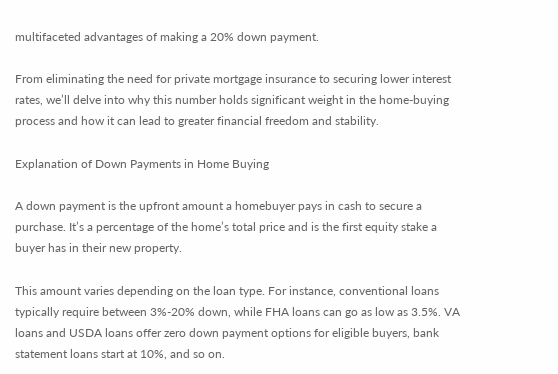multifaceted advantages of making a 20% down payment.

From eliminating the need for private mortgage insurance to securing lower interest rates, we’ll delve into why this number holds significant weight in the home-buying process and how it can lead to greater financial freedom and stability.

Explanation of Down Payments in Home Buying

A down payment is the upfront amount a homebuyer pays in cash to secure a purchase. It’s a percentage of the home’s total price and is the first equity stake a buyer has in their new property.

This amount varies depending on the loan type. For instance, conventional loans typically require between 3%-20% down, while FHA loans can go as low as 3.5%. VA loans and USDA loans offer zero down payment options for eligible buyers, bank statement loans start at 10%, and so on.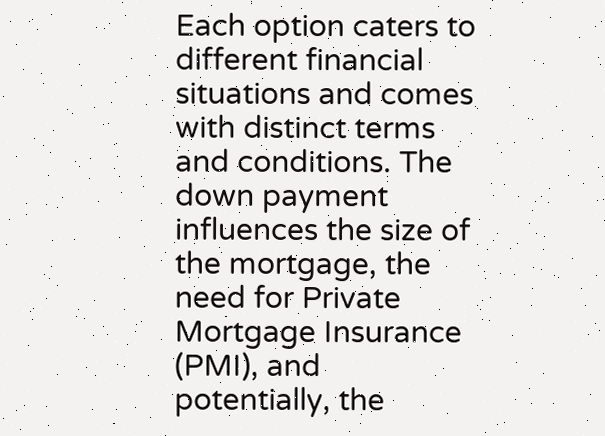Each option caters to different financial situations and comes with distinct terms and conditions. The down payment influences the size of the mortgage, the need for Private Mortgage Insurance (PMI), and potentially, the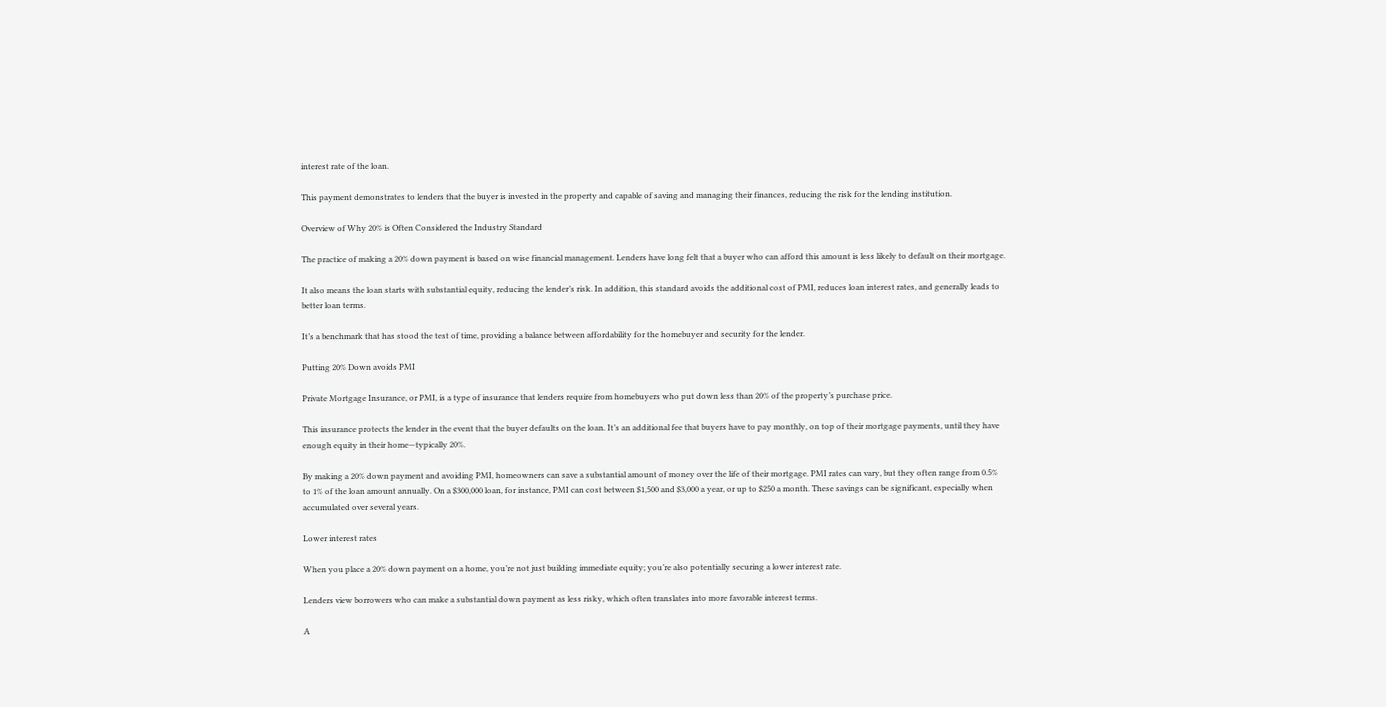interest rate of the loan.

This payment demonstrates to lenders that the buyer is invested in the property and capable of saving and managing their finances, reducing the risk for the lending institution.

Overview of Why 20% is Often Considered the Industry Standard

The practice of making a 20% down payment is based on wise financial management. Lenders have long felt that a buyer who can afford this amount is less likely to default on their mortgage.

It also means the loan starts with substantial equity, reducing the lender’s risk. In addition, this standard avoids the additional cost of PMI, reduces loan interest rates, and generally leads to better loan terms.

It’s a benchmark that has stood the test of time, providing a balance between affordability for the homebuyer and security for the lender.

Putting 20% Down avoids PMI

Private Mortgage Insurance, or PMI, is a type of insurance that lenders require from homebuyers who put down less than 20% of the property’s purchase price.

This insurance protects the lender in the event that the buyer defaults on the loan. It’s an additional fee that buyers have to pay monthly, on top of their mortgage payments, until they have enough equity in their home—typically 20%.

By making a 20% down payment and avoiding PMI, homeowners can save a substantial amount of money over the life of their mortgage. PMI rates can vary, but they often range from 0.5% to 1% of the loan amount annually. On a $300,000 loan, for instance, PMI can cost between $1,500 and $3,000 a year, or up to $250 a month. These savings can be significant, especially when accumulated over several years.

Lower interest rates

When you place a 20% down payment on a home, you’re not just building immediate equity; you’re also potentially securing a lower interest rate.

Lenders view borrowers who can make a substantial down payment as less risky, which often translates into more favorable interest terms.

A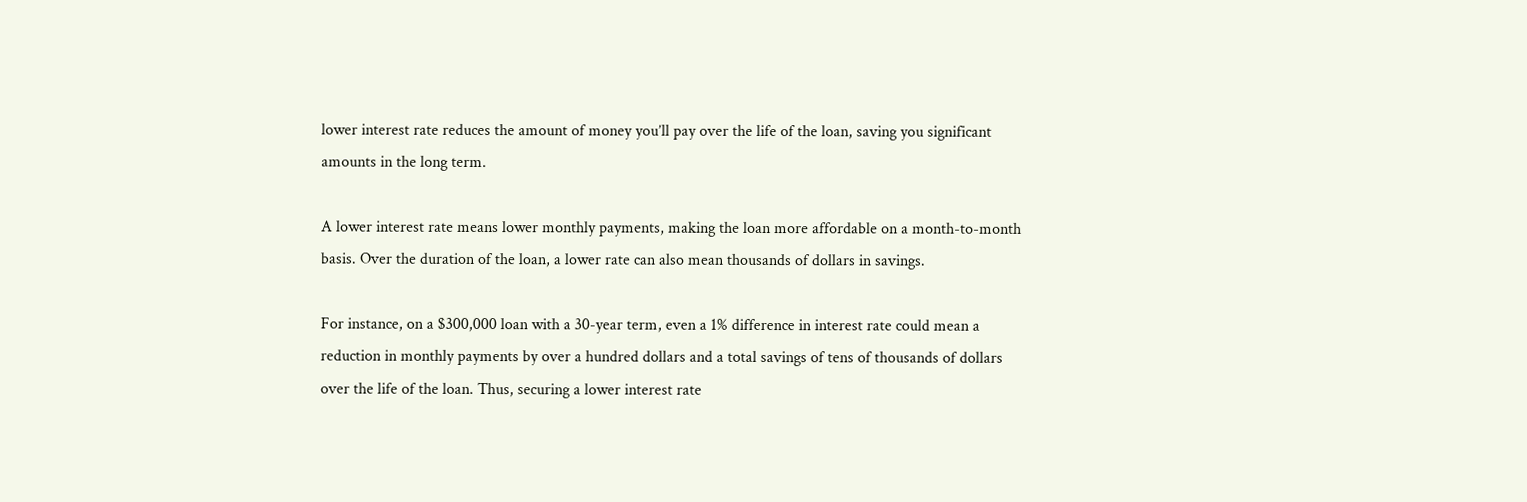lower interest rate reduces the amount of money you’ll pay over the life of the loan, saving you significant amounts in the long term.

A lower interest rate means lower monthly payments, making the loan more affordable on a month-to-month basis. Over the duration of the loan, a lower rate can also mean thousands of dollars in savings.

For instance, on a $300,000 loan with a 30-year term, even a 1% difference in interest rate could mean a reduction in monthly payments by over a hundred dollars and a total savings of tens of thousands of dollars over the life of the loan. Thus, securing a lower interest rate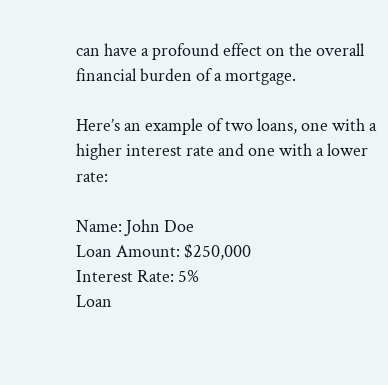can have a profound effect on the overall financial burden of a mortgage.

Here’s an example of two loans, one with a higher interest rate and one with a lower rate:

Name: John Doe
Loan Amount: $250,000
Interest Rate: 5%
Loan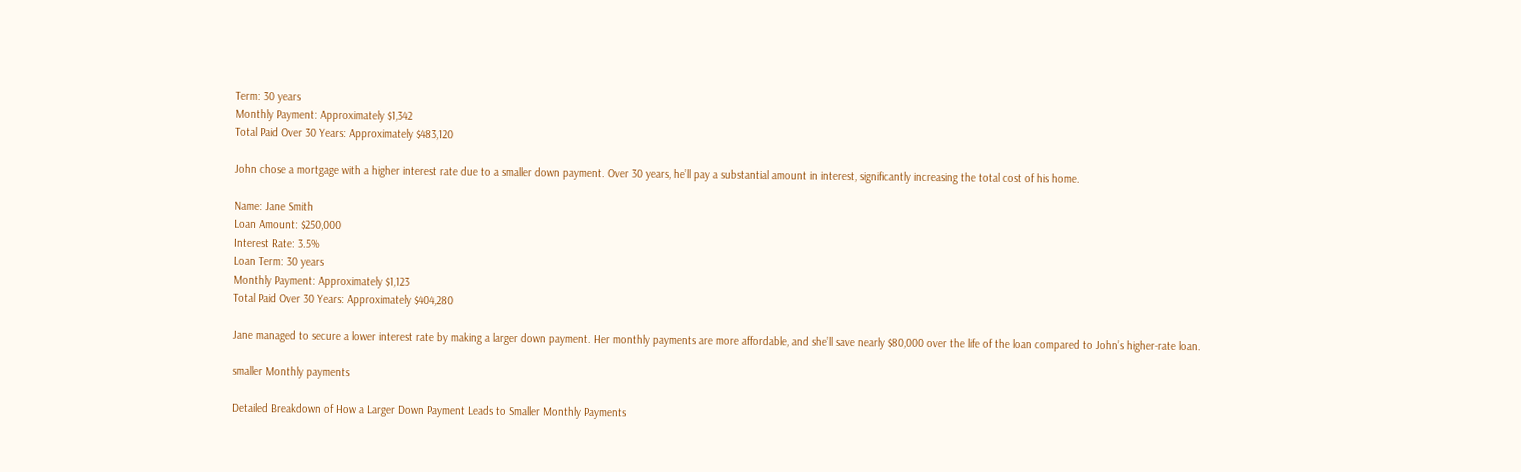Term: 30 years
Monthly Payment: Approximately $1,342
Total Paid Over 30 Years: Approximately $483,120

John chose a mortgage with a higher interest rate due to a smaller down payment. Over 30 years, he’ll pay a substantial amount in interest, significantly increasing the total cost of his home.

Name: Jane Smith
Loan Amount: $250,000
Interest Rate: 3.5%
Loan Term: 30 years
Monthly Payment: Approximately $1,123
Total Paid Over 30 Years: Approximately $404,280

Jane managed to secure a lower interest rate by making a larger down payment. Her monthly payments are more affordable, and she’ll save nearly $80,000 over the life of the loan compared to John’s higher-rate loan.

smaller Monthly payments

Detailed Breakdown of How a Larger Down Payment Leads to Smaller Monthly Payments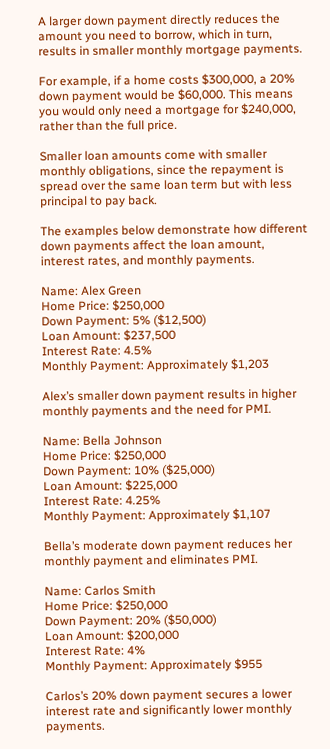A larger down payment directly reduces the amount you need to borrow, which in turn, results in smaller monthly mortgage payments.

For example, if a home costs $300,000, a 20% down payment would be $60,000. This means you would only need a mortgage for $240,000, rather than the full price.

Smaller loan amounts come with smaller monthly obligations, since the repayment is spread over the same loan term but with less principal to pay back.

The examples below demonstrate how different down payments affect the loan amount, interest rates, and monthly payments.

Name: Alex Green
Home Price: $250,000
Down Payment: 5% ($12,500)
Loan Amount: $237,500
Interest Rate: 4.5%
Monthly Payment: Approximately $1,203

Alex’s smaller down payment results in higher monthly payments and the need for PMI.

Name: Bella Johnson
Home Price: $250,000
Down Payment: 10% ($25,000)
Loan Amount: $225,000
Interest Rate: 4.25%
Monthly Payment: Approximately $1,107

Bella’s moderate down payment reduces her monthly payment and eliminates PMI.

Name: Carlos Smith
Home Price: $250,000
Down Payment: 20% ($50,000)
Loan Amount: $200,000
Interest Rate: 4%
Monthly Payment: Approximately $955

Carlos’s 20% down payment secures a lower interest rate and significantly lower monthly payments.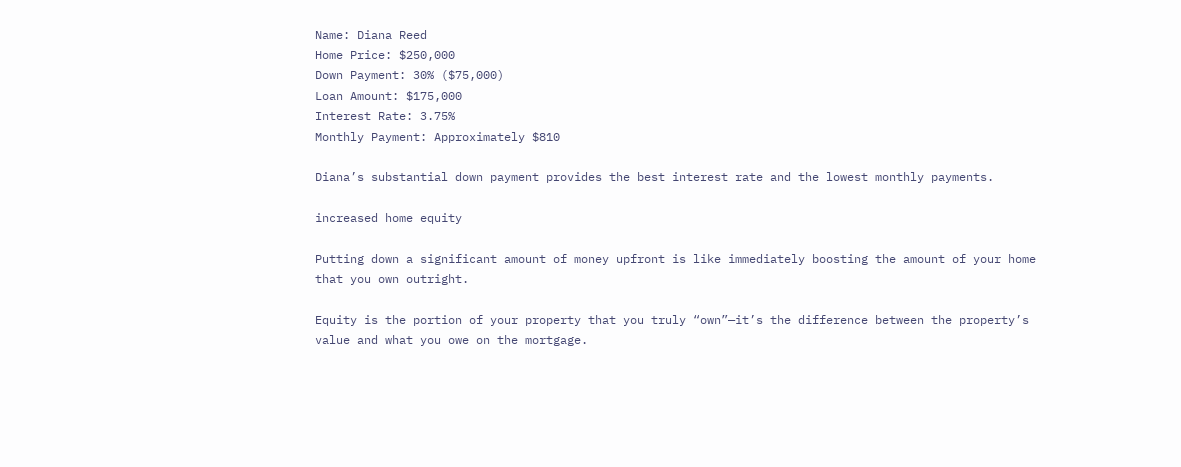Name: Diana Reed
Home Price: $250,000
Down Payment: 30% ($75,000)
Loan Amount: $175,000
Interest Rate: 3.75%
Monthly Payment: Approximately $810

Diana’s substantial down payment provides the best interest rate and the lowest monthly payments.

increased home equity

Putting down a significant amount of money upfront is like immediately boosting the amount of your home that you own outright.

Equity is the portion of your property that you truly “own”—it’s the difference between the property’s value and what you owe on the mortgage.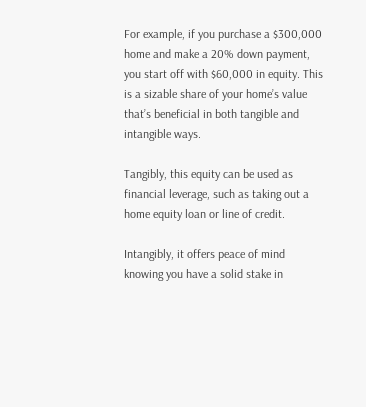For example, if you purchase a $300,000 home and make a 20% down payment, you start off with $60,000 in equity. This is a sizable share of your home’s value that’s beneficial in both tangible and intangible ways.

Tangibly, this equity can be used as financial leverage, such as taking out a home equity loan or line of credit.

Intangibly, it offers peace of mind knowing you have a solid stake in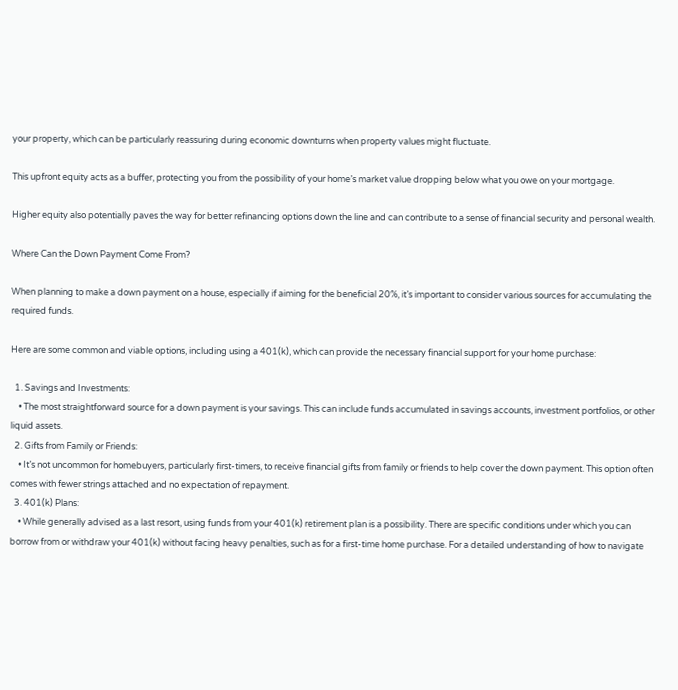your property, which can be particularly reassuring during economic downturns when property values might fluctuate.

This upfront equity acts as a buffer, protecting you from the possibility of your home’s market value dropping below what you owe on your mortgage.

Higher equity also potentially paves the way for better refinancing options down the line and can contribute to a sense of financial security and personal wealth.

Where Can the Down Payment Come From?

When planning to make a down payment on a house, especially if aiming for the beneficial 20%, it’s important to consider various sources for accumulating the required funds.

Here are some common and viable options, including using a 401(k), which can provide the necessary financial support for your home purchase:

  1. Savings and Investments:
    • The most straightforward source for a down payment is your savings. This can include funds accumulated in savings accounts, investment portfolios, or other liquid assets.
  2. Gifts from Family or Friends:
    • It’s not uncommon for homebuyers, particularly first-timers, to receive financial gifts from family or friends to help cover the down payment. This option often comes with fewer strings attached and no expectation of repayment.
  3. 401(k) Plans:
    • While generally advised as a last resort, using funds from your 401(k) retirement plan is a possibility. There are specific conditions under which you can borrow from or withdraw your 401(k) without facing heavy penalties, such as for a first-time home purchase. For a detailed understanding of how to navigate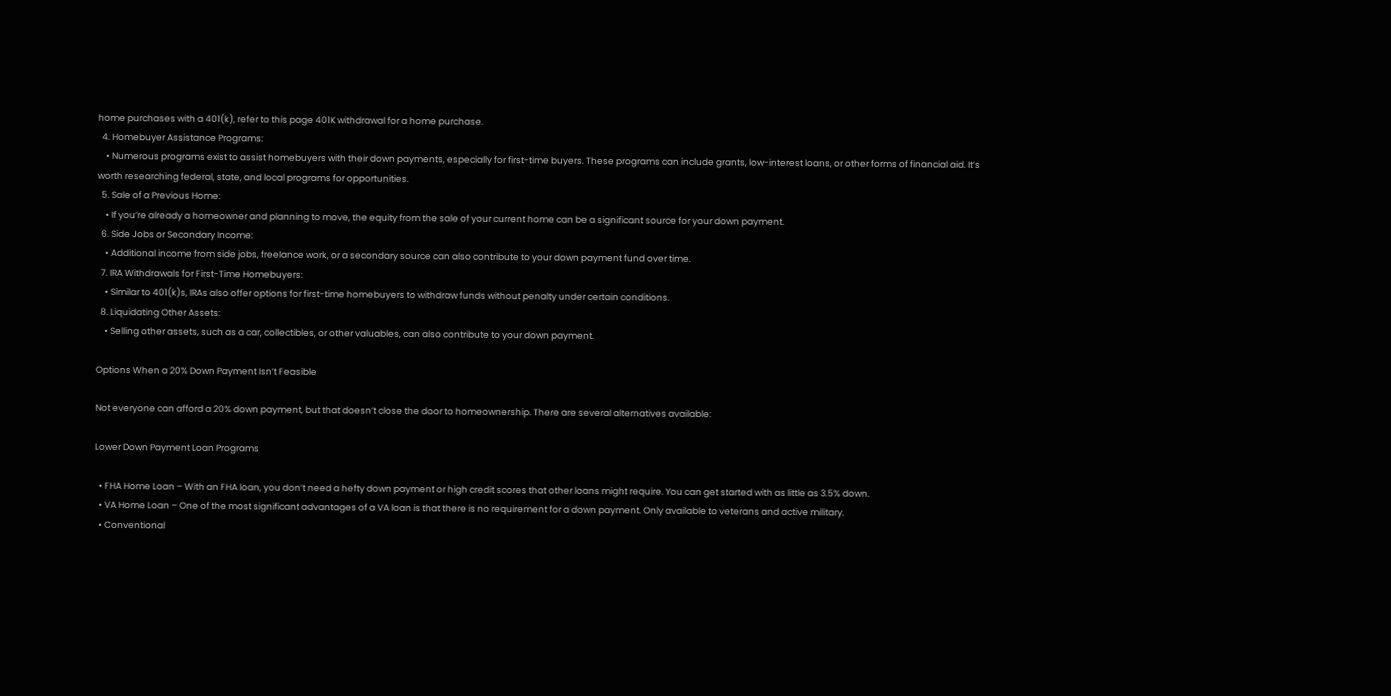home purchases with a 401(k), refer to this page 401K withdrawal for a home purchase.
  4. Homebuyer Assistance Programs:
    • Numerous programs exist to assist homebuyers with their down payments, especially for first-time buyers. These programs can include grants, low-interest loans, or other forms of financial aid. It’s worth researching federal, state, and local programs for opportunities.
  5. Sale of a Previous Home:
    • If you’re already a homeowner and planning to move, the equity from the sale of your current home can be a significant source for your down payment.
  6. Side Jobs or Secondary Income:
    • Additional income from side jobs, freelance work, or a secondary source can also contribute to your down payment fund over time.
  7. IRA Withdrawals for First-Time Homebuyers:
    • Similar to 401(k)s, IRAs also offer options for first-time homebuyers to withdraw funds without penalty under certain conditions.
  8. Liquidating Other Assets:
    • Selling other assets, such as a car, collectibles, or other valuables, can also contribute to your down payment.

Options When a 20% Down Payment Isn’t Feasible

Not everyone can afford a 20% down payment, but that doesn’t close the door to homeownership. There are several alternatives available:

Lower Down Payment Loan Programs

  • FHA Home Loan – With an FHA loan, you don’t need a hefty down payment or high credit scores that other loans might require. You can get started with as little as 3.5% down.
  • VA Home Loan – One of the most significant advantages of a VA loan is that there is no requirement for a down payment. Only available to veterans and active military.
  • Conventional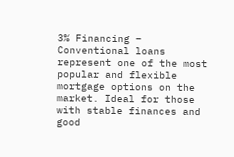3% Financing – Conventional loans represent one of the most popular and flexible mortgage options on the market. Ideal for those with stable finances and good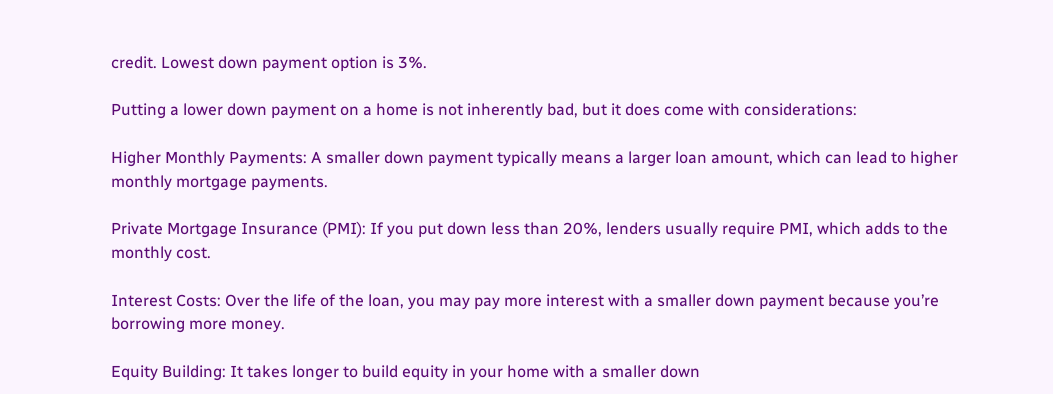credit. Lowest down payment option is 3%.

Putting a lower down payment on a home is not inherently bad, but it does come with considerations:

Higher Monthly Payments: A smaller down payment typically means a larger loan amount, which can lead to higher monthly mortgage payments.

Private Mortgage Insurance (PMI): If you put down less than 20%, lenders usually require PMI, which adds to the monthly cost.

Interest Costs: Over the life of the loan, you may pay more interest with a smaller down payment because you’re borrowing more money.

Equity Building: It takes longer to build equity in your home with a smaller down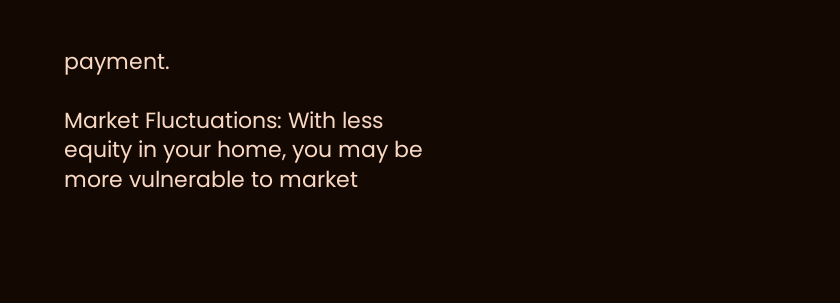payment.

Market Fluctuations: With less equity in your home, you may be more vulnerable to market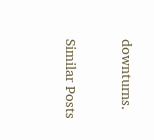downturns.

Similar Posts